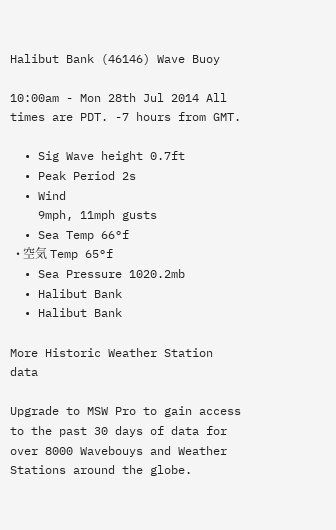Halibut Bank (46146) Wave Buoy

10:00am - Mon 28th Jul 2014 All times are PDT. -7 hours from GMT.

  • Sig Wave height 0.7ft
  • Peak Period 2s
  • Wind
    9mph, 11mph gusts
  • Sea Temp 66°f
  • 空気 Temp 65°f
  • Sea Pressure 1020.2mb
  • Halibut Bank
  • Halibut Bank

More Historic Weather Station data

Upgrade to MSW Pro to gain access to the past 30 days of data for over 8000 Wavebouys and Weather Stations around the globe.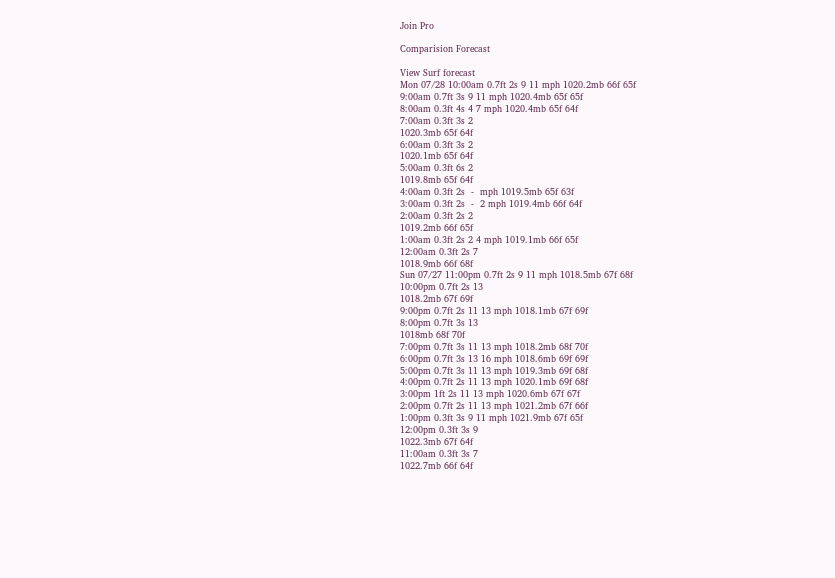Join Pro

Comparision Forecast

View Surf forecast
Mon 07/28 10:00am 0.7ft 2s 9 11 mph 1020.2mb 66f 65f
9:00am 0.7ft 3s 9 11 mph 1020.4mb 65f 65f
8:00am 0.3ft 4s 4 7 mph 1020.4mb 65f 64f
7:00am 0.3ft 3s 2
1020.3mb 65f 64f
6:00am 0.3ft 3s 2
1020.1mb 65f 64f
5:00am 0.3ft 6s 2
1019.8mb 65f 64f
4:00am 0.3ft 2s  -  mph 1019.5mb 65f 63f
3:00am 0.3ft 2s  -  2 mph 1019.4mb 66f 64f
2:00am 0.3ft 2s 2
1019.2mb 66f 65f
1:00am 0.3ft 2s 2 4 mph 1019.1mb 66f 65f
12:00am 0.3ft 2s 7
1018.9mb 66f 68f
Sun 07/27 11:00pm 0.7ft 2s 9 11 mph 1018.5mb 67f 68f
10:00pm 0.7ft 2s 13
1018.2mb 67f 69f
9:00pm 0.7ft 2s 11 13 mph 1018.1mb 67f 69f
8:00pm 0.7ft 3s 13
1018mb 68f 70f
7:00pm 0.7ft 3s 11 13 mph 1018.2mb 68f 70f
6:00pm 0.7ft 3s 13 16 mph 1018.6mb 69f 69f
5:00pm 0.7ft 3s 11 13 mph 1019.3mb 69f 68f
4:00pm 0.7ft 2s 11 13 mph 1020.1mb 69f 68f
3:00pm 1ft 2s 11 13 mph 1020.6mb 67f 67f
2:00pm 0.7ft 2s 11 13 mph 1021.2mb 67f 66f
1:00pm 0.3ft 3s 9 11 mph 1021.9mb 67f 65f
12:00pm 0.3ft 3s 9
1022.3mb 67f 64f
11:00am 0.3ft 3s 7
1022.7mb 66f 64f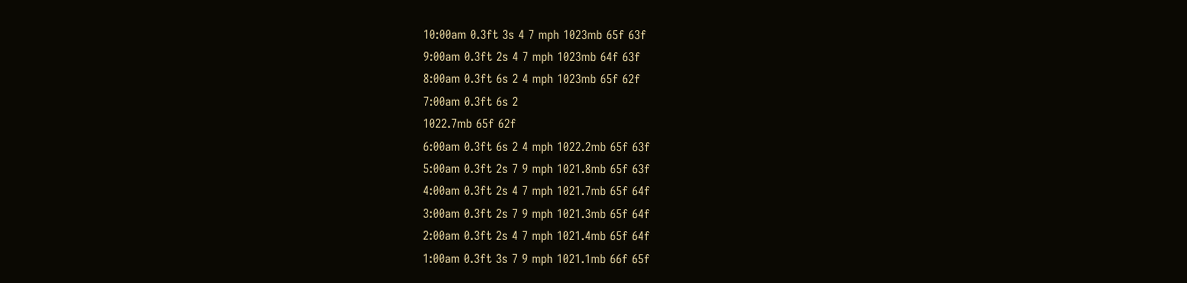10:00am 0.3ft 3s 4 7 mph 1023mb 65f 63f
9:00am 0.3ft 2s 4 7 mph 1023mb 64f 63f
8:00am 0.3ft 6s 2 4 mph 1023mb 65f 62f
7:00am 0.3ft 6s 2
1022.7mb 65f 62f
6:00am 0.3ft 6s 2 4 mph 1022.2mb 65f 63f
5:00am 0.3ft 2s 7 9 mph 1021.8mb 65f 63f
4:00am 0.3ft 2s 4 7 mph 1021.7mb 65f 64f
3:00am 0.3ft 2s 7 9 mph 1021.3mb 65f 64f
2:00am 0.3ft 2s 4 7 mph 1021.4mb 65f 64f
1:00am 0.3ft 3s 7 9 mph 1021.1mb 66f 65f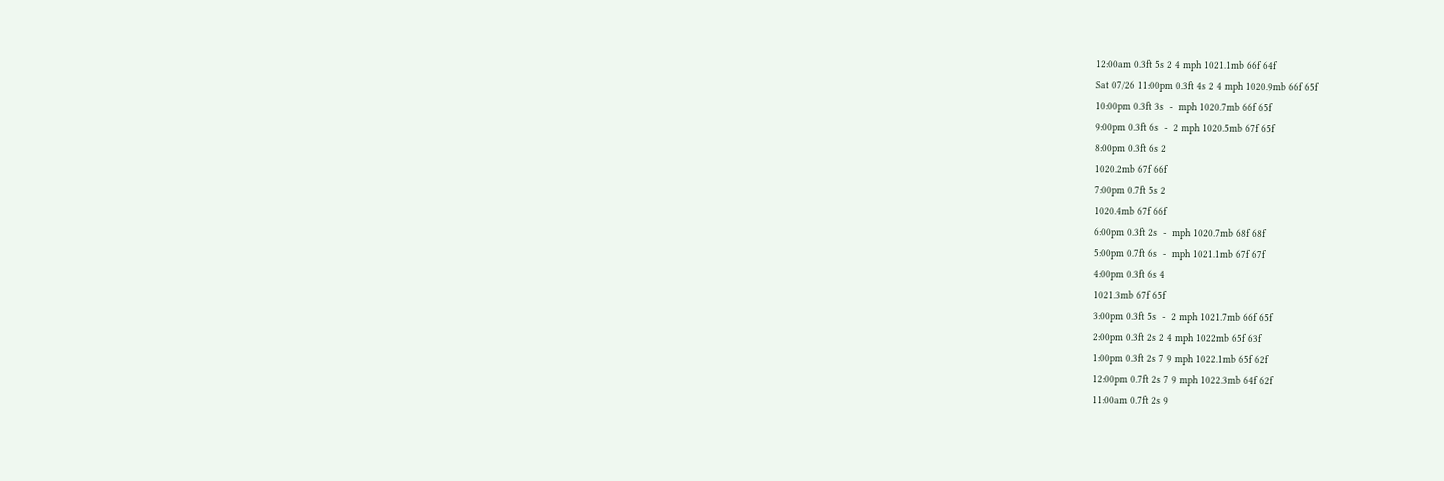12:00am 0.3ft 5s 2 4 mph 1021.1mb 66f 64f
Sat 07/26 11:00pm 0.3ft 4s 2 4 mph 1020.9mb 66f 65f
10:00pm 0.3ft 3s  -  mph 1020.7mb 66f 65f
9:00pm 0.3ft 6s  -  2 mph 1020.5mb 67f 65f
8:00pm 0.3ft 6s 2
1020.2mb 67f 66f
7:00pm 0.7ft 5s 2
1020.4mb 67f 66f
6:00pm 0.3ft 2s  -  mph 1020.7mb 68f 68f
5:00pm 0.7ft 6s  -  mph 1021.1mb 67f 67f
4:00pm 0.3ft 6s 4
1021.3mb 67f 65f
3:00pm 0.3ft 5s  -  2 mph 1021.7mb 66f 65f
2:00pm 0.3ft 2s 2 4 mph 1022mb 65f 63f
1:00pm 0.3ft 2s 7 9 mph 1022.1mb 65f 62f
12:00pm 0.7ft 2s 7 9 mph 1022.3mb 64f 62f
11:00am 0.7ft 2s 9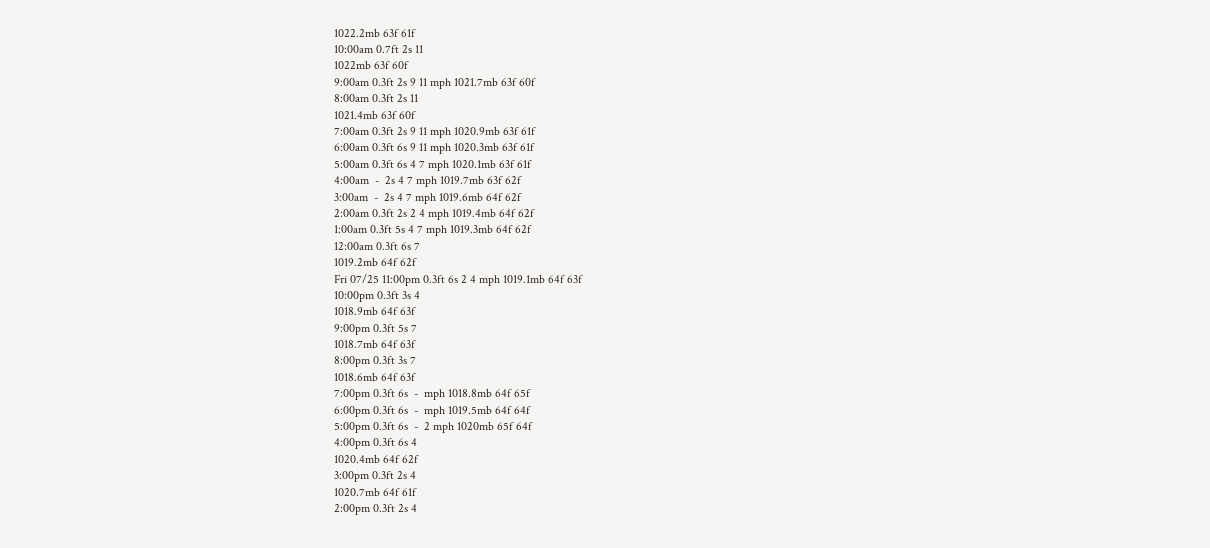1022.2mb 63f 61f
10:00am 0.7ft 2s 11
1022mb 63f 60f
9:00am 0.3ft 2s 9 11 mph 1021.7mb 63f 60f
8:00am 0.3ft 2s 11
1021.4mb 63f 60f
7:00am 0.3ft 2s 9 11 mph 1020.9mb 63f 61f
6:00am 0.3ft 6s 9 11 mph 1020.3mb 63f 61f
5:00am 0.3ft 6s 4 7 mph 1020.1mb 63f 61f
4:00am  -  2s 4 7 mph 1019.7mb 63f 62f
3:00am  -  2s 4 7 mph 1019.6mb 64f 62f
2:00am 0.3ft 2s 2 4 mph 1019.4mb 64f 62f
1:00am 0.3ft 5s 4 7 mph 1019.3mb 64f 62f
12:00am 0.3ft 6s 7
1019.2mb 64f 62f
Fri 07/25 11:00pm 0.3ft 6s 2 4 mph 1019.1mb 64f 63f
10:00pm 0.3ft 3s 4
1018.9mb 64f 63f
9:00pm 0.3ft 5s 7
1018.7mb 64f 63f
8:00pm 0.3ft 3s 7
1018.6mb 64f 63f
7:00pm 0.3ft 6s  -  mph 1018.8mb 64f 65f
6:00pm 0.3ft 6s  -  mph 1019.5mb 64f 64f
5:00pm 0.3ft 6s  -  2 mph 1020mb 65f 64f
4:00pm 0.3ft 6s 4
1020.4mb 64f 62f
3:00pm 0.3ft 2s 4
1020.7mb 64f 61f
2:00pm 0.3ft 2s 4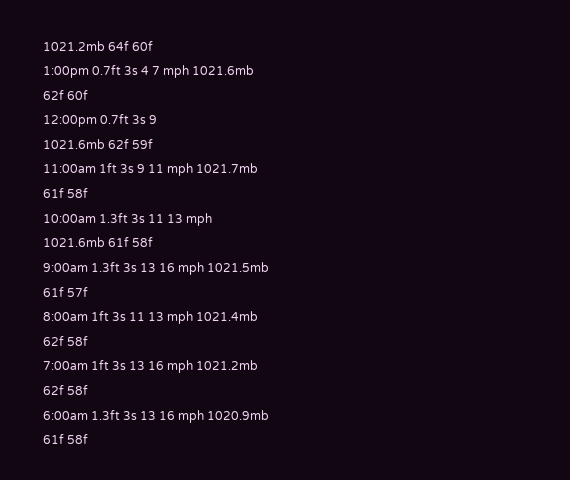1021.2mb 64f 60f
1:00pm 0.7ft 3s 4 7 mph 1021.6mb 62f 60f
12:00pm 0.7ft 3s 9
1021.6mb 62f 59f
11:00am 1ft 3s 9 11 mph 1021.7mb 61f 58f
10:00am 1.3ft 3s 11 13 mph 1021.6mb 61f 58f
9:00am 1.3ft 3s 13 16 mph 1021.5mb 61f 57f
8:00am 1ft 3s 11 13 mph 1021.4mb 62f 58f
7:00am 1ft 3s 13 16 mph 1021.2mb 62f 58f
6:00am 1.3ft 3s 13 16 mph 1020.9mb 61f 58f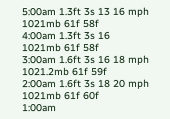5:00am 1.3ft 3s 13 16 mph 1021mb 61f 58f
4:00am 1.3ft 3s 16
1021mb 61f 58f
3:00am 1.6ft 3s 16 18 mph 1021.2mb 61f 59f
2:00am 1.6ft 3s 18 20 mph 1021mb 61f 60f
1:00am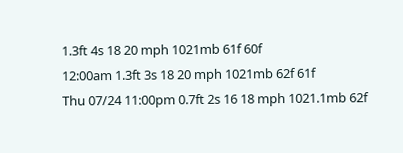1.3ft 4s 18 20 mph 1021mb 61f 60f
12:00am 1.3ft 3s 18 20 mph 1021mb 62f 61f
Thu 07/24 11:00pm 0.7ft 2s 16 18 mph 1021.1mb 62f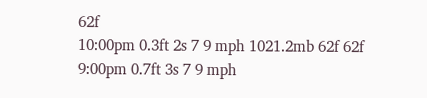62f
10:00pm 0.3ft 2s 7 9 mph 1021.2mb 62f 62f
9:00pm 0.7ft 3s 7 9 mph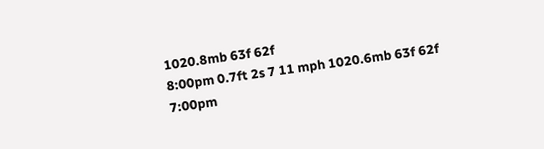1020.8mb 63f 62f
8:00pm 0.7ft 2s 7 11 mph 1020.6mb 63f 62f
7:00pm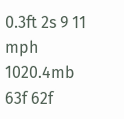0.3ft 2s 9 11 mph 1020.4mb 63f 62f